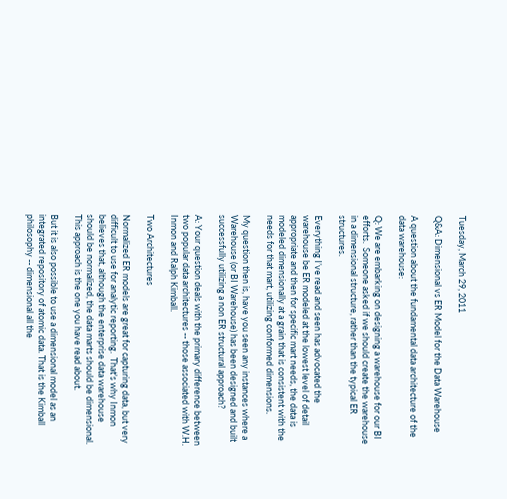Tuesday, March 29, 2011

Q&A: Dimensional vs ER Model for the Data Warehouse

A question about the fundamental data architecture of the data warehouse:

Q: We are embarking on designing a warehouse for our BI efforts.  Someone asked if we should create the warehouse in a dimensional structure, rather than the typical ER structures.

Everything I’ve read and seen has advocated the warehouse be ER modeled at the lowest level of detail appropriate and then for specific mart needs, the data is modeled dimensionally at a grain that is consistent with the needs for that mart, utilizing conformed dimensions.

My question then is, have you seen any instances where a Warehouse (or BI Warehouse) has been designed and built successfully utilizing a non ER structural approach?

A: Your question deals with the primary difference between two popular data architectures -- those associated with W.H. Inmon and Ralph Kimball.

Two Architectures

Normalized ER models are great for capturing data, but very difficult to use for analytic reporting.  That's why Inmon believes that, although the enterprise data warehouse should be normalized, the data marts should be dimensional. This approach is the one you have read about.

But it is also possible to use a dimensional model as an integrated repository of atomic data. That is the Kimball philosophy -- dimensional all the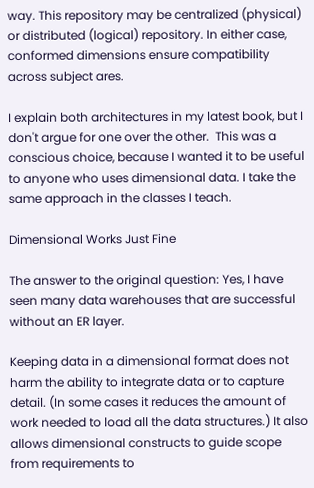way. This repository may be centralized (physical) or distributed (logical) repository. In either case, conformed dimensions ensure compatibility across subject ares.

I explain both architectures in my latest book, but I don't argue for one over the other.  This was a conscious choice, because I wanted it to be useful to anyone who uses dimensional data. I take the same approach in the classes I teach.

Dimensional Works Just Fine

The answer to the original question: Yes, I have seen many data warehouses that are successful without an ER layer.

Keeping data in a dimensional format does not harm the ability to integrate data or to capture detail. (In some cases it reduces the amount of work needed to load all the data structures.) It also allows dimensional constructs to guide scope from requirements to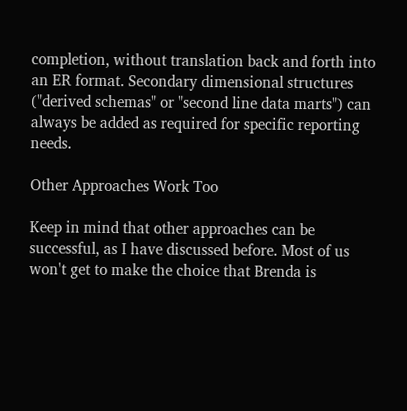completion, without translation back and forth into an ER format. Secondary dimensional structures ("derived schemas" or "second line data marts") can always be added as required for specific reporting needs.

Other Approaches Work Too

Keep in mind that other approaches can be successful, as I have discussed before. Most of us won't get to make the choice that Brenda is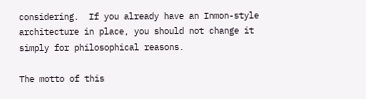considering.  If you already have an Inmon-style architecture in place, you should not change it simply for philosophical reasons.

The motto of this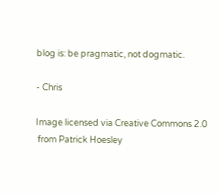blog is: be pragmatic, not dogmatic.

- Chris

Image licensed via Creative Commons 2.0
 from Patrick Hoesley